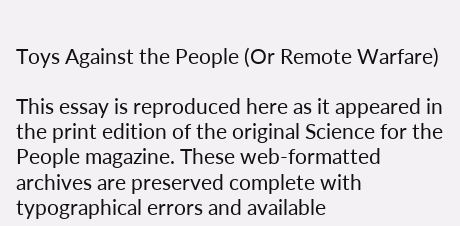Toys Against the People (Or Remote Warfare)

This essay is reproduced here as it appeared in the print edition of the original Science for the People magazine. These web-formatted archives are preserved complete with typographical errors and available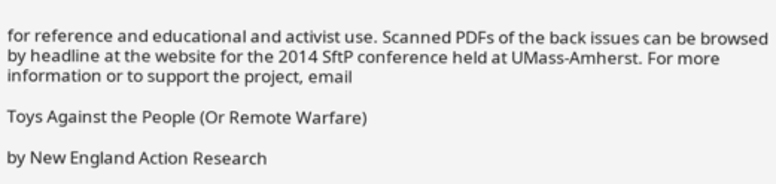for reference and educational and activist use. Scanned PDFs of the back issues can be browsed by headline at the website for the 2014 SftP conference held at UMass-Amherst. For more information or to support the project, email

Toys Against the People (Or Remote Warfare)

by New England Action Research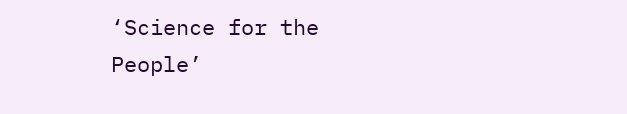‘Science for the People’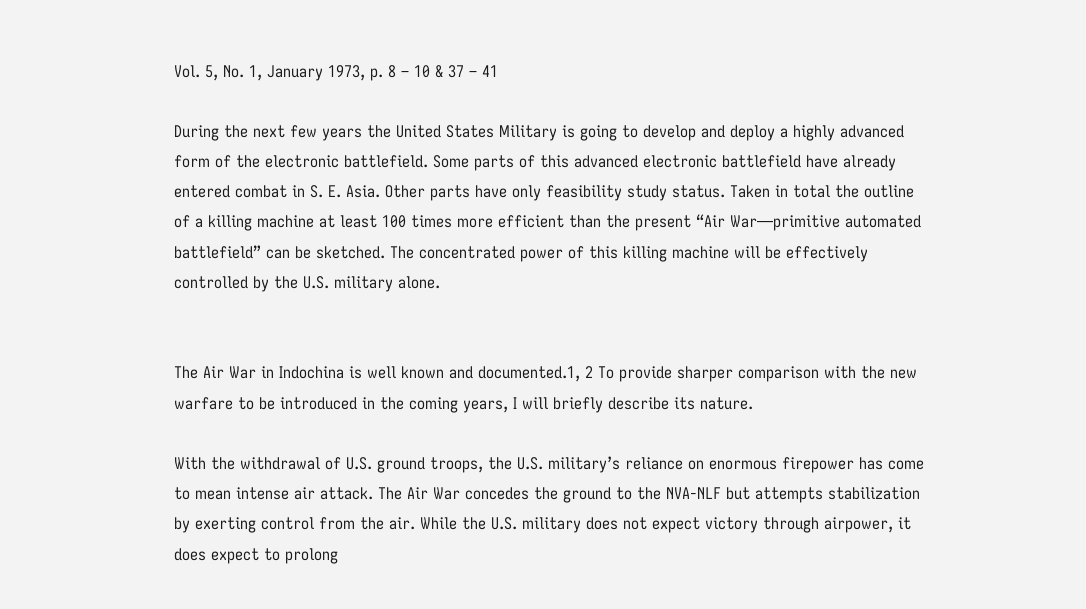Vol. 5, No. 1, January 1973, p. 8 – 10 & 37 – 41

During the next few years the United States Military is going to develop and deploy a highly advanced form of the electronic battlefield. Some parts of this advanced electronic battlefield have already entered combat in S. E. Asia. Other parts have only feasibility study status. Taken in total the outline of a killing machine at least 100 times more efficient than the present “Air War—primitive automated battlefield” can be sketched. The concentrated power of this killing machine will be effectively controlled by the U.S. military alone.


The Air War in Indochina is well known and documented.1, 2 To provide sharper comparison with the new warfare to be introduced in the coming years, I will briefly describe its nature.

With the withdrawal of U.S. ground troops, the U.S. military’s reliance on enormous firepower has come to mean intense air attack. The Air War concedes the ground to the NVA-NLF but attempts stabilization by exerting control from the air. While the U.S. military does not expect victory through airpower, it does expect to prolong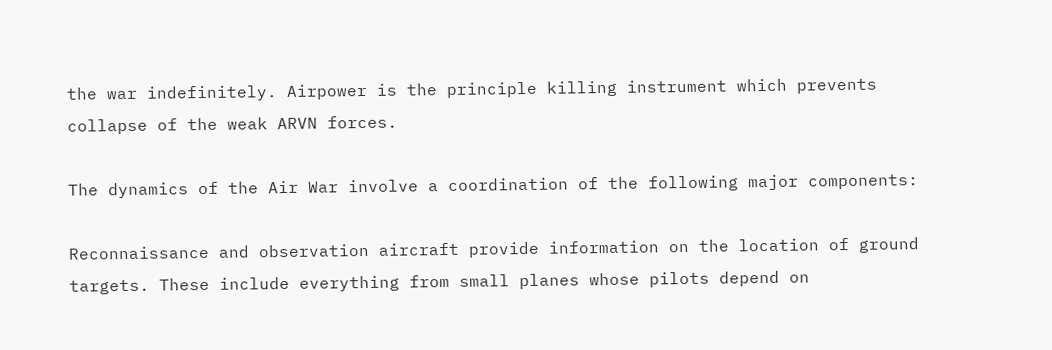the war indefinitely. Airpower is the principle killing instrument which prevents collapse of the weak ARVN forces.

The dynamics of the Air War involve a coordination of the following major components:

Reconnaissance and observation aircraft provide information on the location of ground targets. These include everything from small planes whose pilots depend on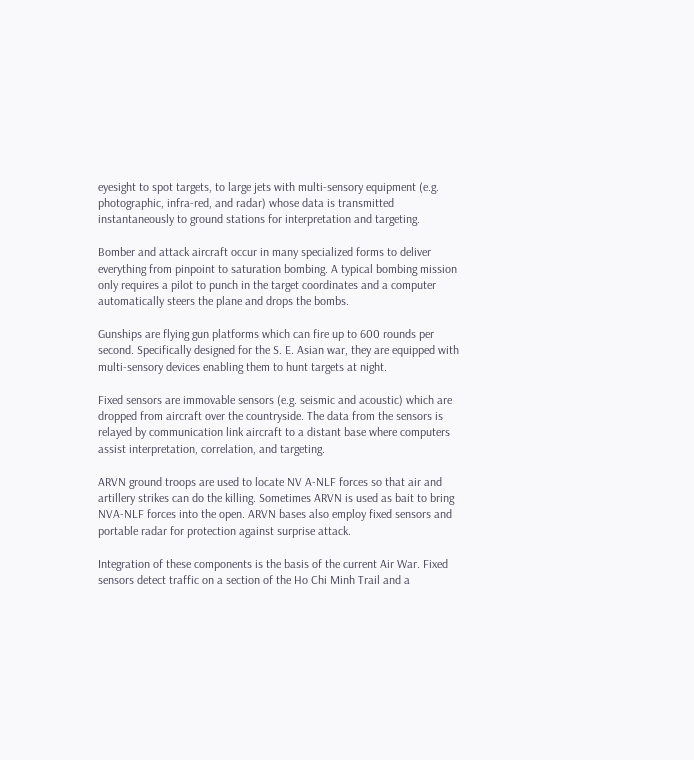eyesight to spot targets, to large jets with multi-sensory equipment (e.g. photographic, infra-red, and radar) whose data is transmitted instantaneously to ground stations for interpretation and targeting.

Bomber and attack aircraft occur in many specialized forms to deliver everything from pinpoint to saturation bombing. A typical bombing mission only requires a pilot to punch in the target coordinates and a computer automatically steers the plane and drops the bombs.

Gunships are flying gun platforms which can fire up to 600 rounds per second. Specifically designed for the S. E. Asian war, they are equipped with multi-sensory devices enabling them to hunt targets at night.

Fixed sensors are immovable sensors (e.g. seismic and acoustic) which are dropped from aircraft over the countryside. The data from the sensors is relayed by communication link aircraft to a distant base where computers assist interpretation, correlation, and targeting.

ARVN ground troops are used to locate NV A-NLF forces so that air and artillery strikes can do the killing. Sometimes ARVN is used as bait to bring NVA-NLF forces into the open. ARVN bases also employ fixed sensors and portable radar for protection against surprise attack.

Integration of these components is the basis of the current Air War. Fixed sensors detect traffic on a section of the Ho Chi Minh Trail and a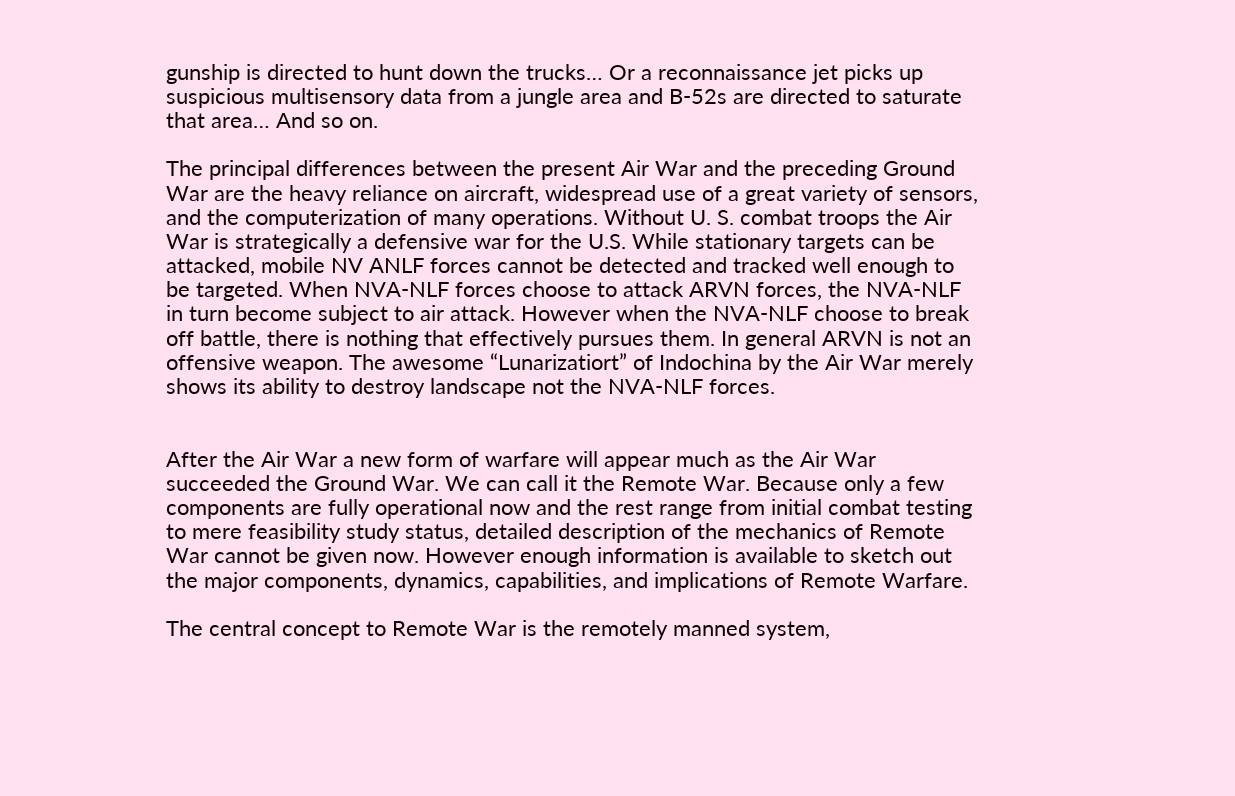gunship is directed to hunt down the trucks… Or a reconnaissance jet picks up suspicious multisensory data from a jungle area and B-52s are directed to saturate that area… And so on.

The principal differences between the present Air War and the preceding Ground War are the heavy reliance on aircraft, widespread use of a great variety of sensors, and the computerization of many operations. Without U. S. combat troops the Air War is strategically a defensive war for the U.S. While stationary targets can be attacked, mobile NV ANLF forces cannot be detected and tracked well enough to be targeted. When NVA-NLF forces choose to attack ARVN forces, the NVA-NLF in turn become subject to air attack. However when the NVA-NLF choose to break off battle, there is nothing that effectively pursues them. In general ARVN is not an offensive weapon. The awesome “Lunarizatiort” of Indochina by the Air War merely shows its ability to destroy landscape not the NVA-NLF forces.


After the Air War a new form of warfare will appear much as the Air War succeeded the Ground War. We can call it the Remote War. Because only a few components are fully operational now and the rest range from initial combat testing to mere feasibility study status, detailed description of the mechanics of Remote War cannot be given now. However enough information is available to sketch out the major components, dynamics, capabilities, and implications of Remote Warfare.

The central concept to Remote War is the remotely manned system,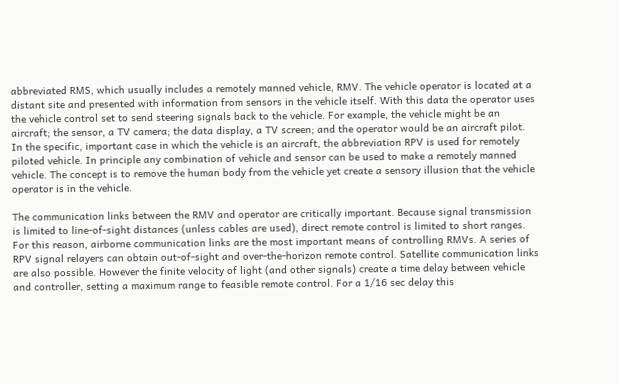abbreviated RMS, which usually includes a remotely manned vehicle, RMV. The vehicle operator is located at a distant site and presented with information from sensors in the vehicle itself. With this data the operator uses the vehicle control set to send steering signals back to the vehicle. For example, the vehicle might be an aircraft; the sensor, a TV camera; the data display, a TV screen; and the operator would be an aircraft pilot. In the specific, important case in which the vehicle is an aircraft, the abbreviation RPV is used for remotely piloted vehicle. In principle any combination of vehicle and sensor can be used to make a remotely manned vehicle. The concept is to remove the human body from the vehicle yet create a sensory illusion that the vehicle operator is in the vehicle.

The communication links between the RMV and operator are critically important. Because signal transmission is limited to line-of-sight distances (unless cables are used), direct remote control is limited to short ranges. For this reason, airborne communication links are the most important means of controlling RMVs. A series of RPV signal relayers can obtain out-of-sight and over-the-horizon remote control. Satellite communication links are also possible. However the finite velocity of light (and other signals) create a time delay between vehicle and controller, setting a maximum range to feasible remote control. For a 1/16 sec delay this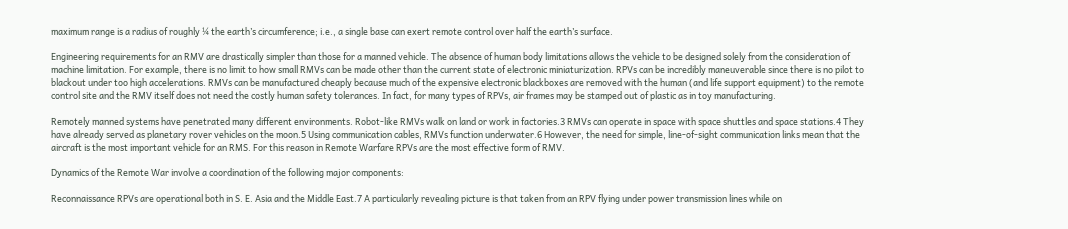maximum range is a radius of roughly ¼ the earth’s circumference; i.e., a single base can exert remote control over half the earth’s surface.

Engineering requirements for an RMV are drastically simpler than those for a manned vehicle. The absence of human body limitations allows the vehicle to be designed solely from the consideration of machine limitation. For example, there is no limit to how small RMVs can be made other than the current state of electronic miniaturization. RPVs can be incredibly maneuverable since there is no pilot to blackout under too high accelerations. RMVs can be manufactured cheaply because much of the expensive electronic blackboxes are removed with the human (and life support equipment) to the remote control site and the RMV itself does not need the costly human safety tolerances. In fact, for many types of RPVs, air frames may be stamped out of plastic as in toy manufacturing.

Remotely manned systems have penetrated many different environments. Robot-like RMVs walk on land or work in factories.3 RMVs can operate in space with space shuttles and space stations.4 They have already served as planetary rover vehicles on the moon.5 Using communication cables, RMVs function underwater.6 However, the need for simple, line-of-sight communication links mean that the aircraft is the most important vehicle for an RMS. For this reason in Remote Warfare RPVs are the most effective form of RMV.

Dynamics of the Remote War involve a coordination of the following major components:

Reconnaissance RPVs are operational both in S. E. Asia and the Middle East.7 A particularly revealing picture is that taken from an RPV flying under power transmission lines while on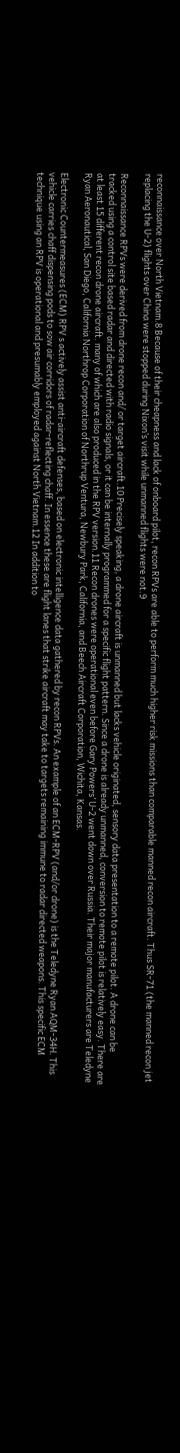reconnaissance over North Vietnam.8 Because of their cheapness and lack of onboard pilot, recon RPVs are able to perform much higher risk missions than comparable manned recon aircraft. Thus SR-71 (the manned recon jet replacing the U-2) flights over China were stopped during Nixon’s visit while unmanned flights were not.9

Reconnaissance RPVs were derived from drone recon and/ or target aircraft.10 Precisely speaking, a drone aircraft is unmanned but lacks vehicle originated, sensory data presentation to a remote pilot. A drone can be tracked using a control site based radar and directed with radio signals, or it can be internally programmed for a specific flight pattern. Since a drone is already unmanned, conversion to remote pilot is relatively easy. There are at least 15 different recon drone aircraft. many of which are also produced in the RPV version.11 Recon drones were operational even before Gary Powers’ U-2 went down over Russia. Their major manufacturers are Teledyne Ryan Aeronautical, San Diego, California Northrop Corporation of Northrup Ventura, Newbury Park, California, and Beech Aircraft Corporation, Wichita, Kansas.

Electronic Countermeasures (ECM) RPV s actively assist anti-aircraft defenses, based on electronic intelligence data gathered by recon RPVs. An example of an ECM-RPV (and/or drone) is the Teledyne Ryan AQM-34H. This vehicle carries chaff dispensing pods to sow air corridors of radar-reflecting chaff. In essence these are flight lanes that strike aircraft may take to targets remaining immune to radar directed weapons. This specific ECM technique using an RPV is operational and presumably employed against North Vietnam.12 In addition to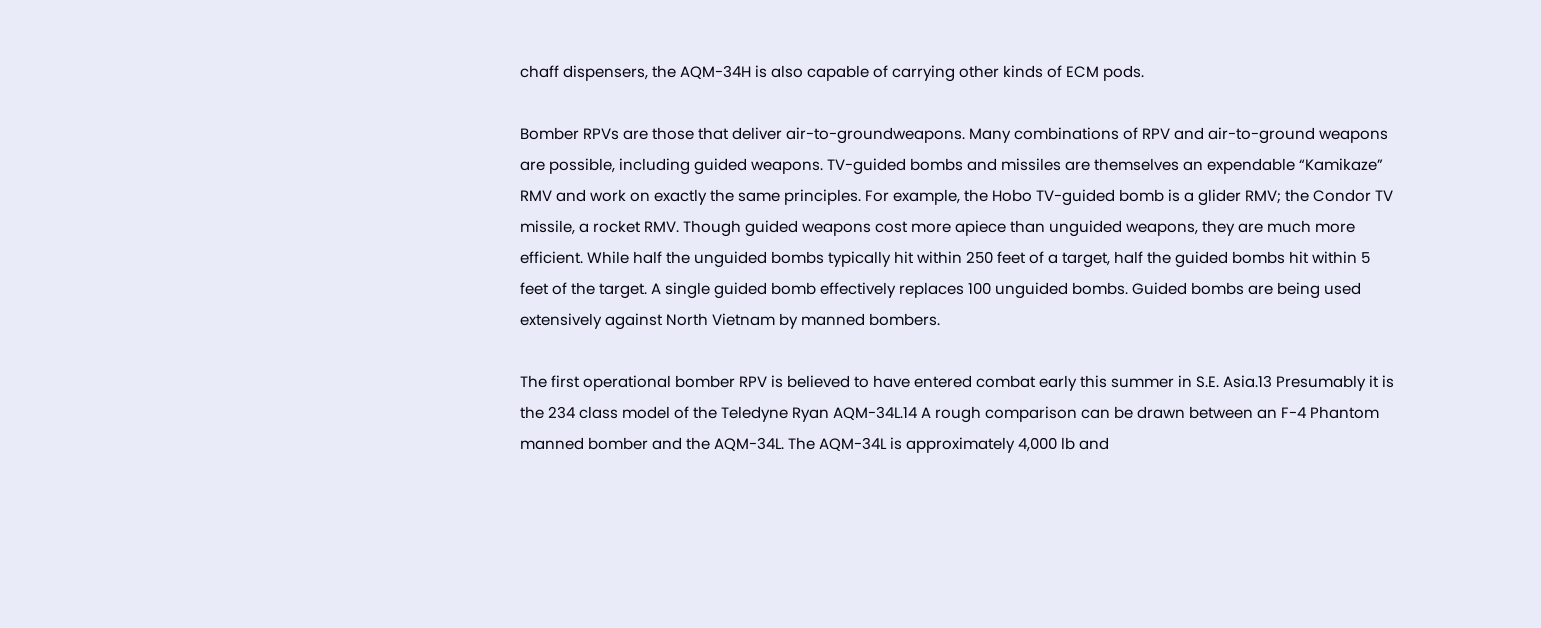chaff dispensers, the AQM-34H is also capable of carrying other kinds of ECM pods.

Bomber RPVs are those that deliver air-to-groundweapons. Many combinations of RPV and air-to-ground weapons are possible, including guided weapons. TV-guided bombs and missiles are themselves an expendable “Kamikaze” RMV and work on exactly the same principles. For example, the Hobo TV-guided bomb is a glider RMV; the Condor TV missile, a rocket RMV. Though guided weapons cost more apiece than unguided weapons, they are much more efficient. While half the unguided bombs typically hit within 250 feet of a target, half the guided bombs hit within 5 feet of the target. A single guided bomb effectively replaces 100 unguided bombs. Guided bombs are being used extensively against North Vietnam by manned bombers.

The first operational bomber RPV is believed to have entered combat early this summer in S.E. Asia.13 Presumably it is the 234 class model of the Teledyne Ryan AQM-34L.14 A rough comparison can be drawn between an F-4 Phantom manned bomber and the AQM-34L. The AQM-34L is approximately 4,000 lb and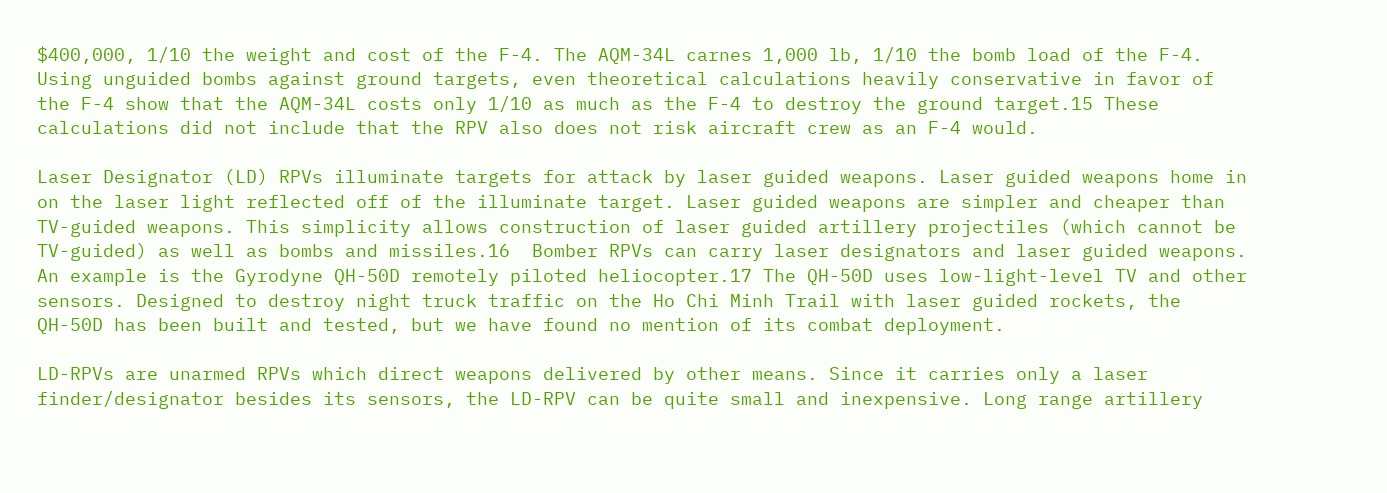$400,000, 1/10 the weight and cost of the F-4. The AQM-34L carnes 1,000 lb, 1/10 the bomb load of the F-4. Using unguided bombs against ground targets, even theoretical calculations heavily conservative in favor of the F-4 show that the AQM-34L costs only 1/10 as much as the F-4 to destroy the ground target.15 These calculations did not include that the RPV also does not risk aircraft crew as an F-4 would.

Laser Designator (LD) RPVs illuminate targets for attack by laser guided weapons. Laser guided weapons home in on the laser light reflected off of the illuminate target. Laser guided weapons are simpler and cheaper than TV-guided weapons. This simplicity allows construction of laser guided artillery projectiles (which cannot be TV-guided) as well as bombs and missiles.16  Bomber RPVs can carry laser designators and laser guided weapons. An example is the Gyrodyne QH-50D remotely piloted heliocopter.17 The QH-50D uses low-light-level TV and other sensors. Designed to destroy night truck traffic on the Ho Chi Minh Trail with laser guided rockets, the QH-50D has been built and tested, but we have found no mention of its combat deployment.

LD-RPVs are unarmed RPVs which direct weapons delivered by other means. Since it carries only a laser finder/designator besides its sensors, the LD-RPV can be quite small and inexpensive. Long range artillery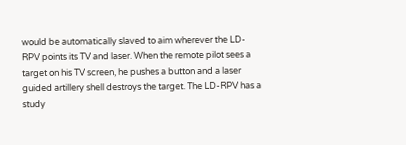would be automatically slaved to aim wherever the LD-RPV points its TV and laser. When the remote pilot sees a target on his TV screen, he pushes a button and a laser guided artillery shell destroys the target. The LD-RPV has a study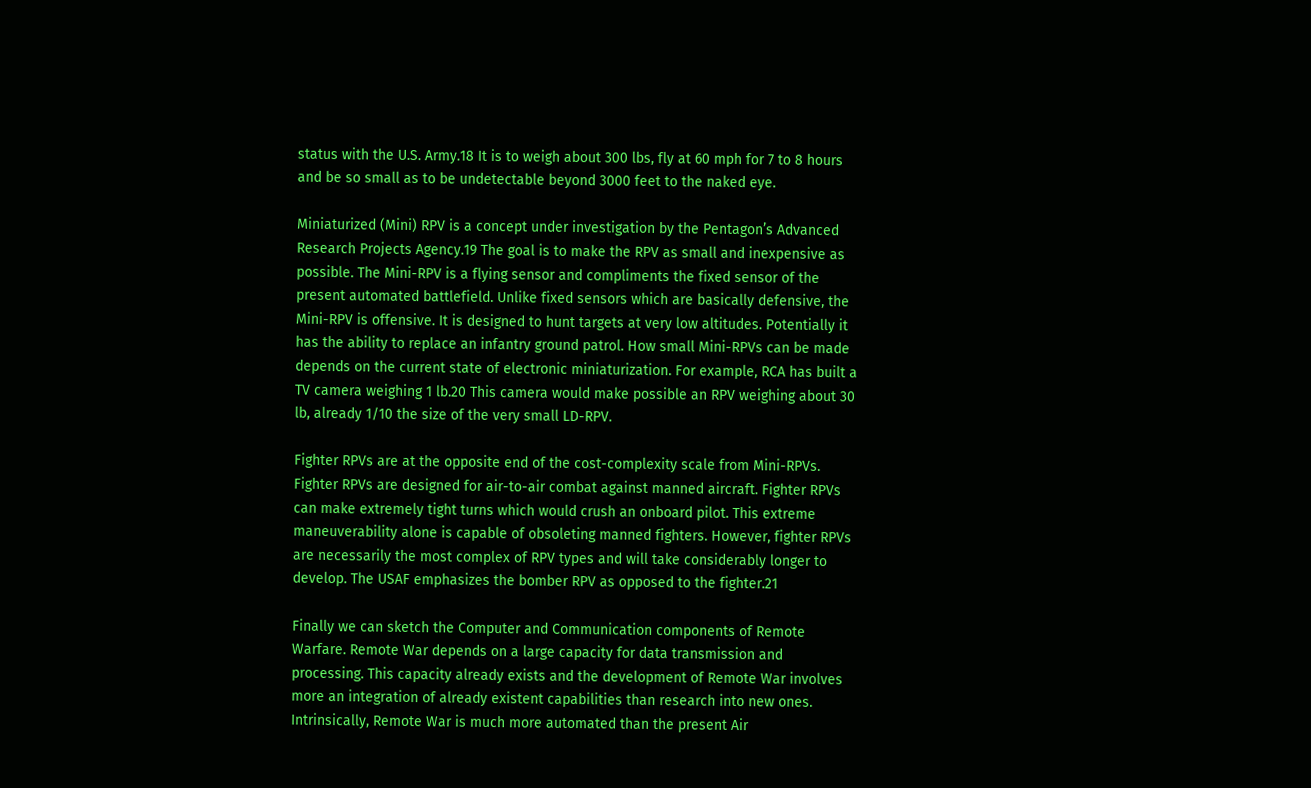status with the U.S. Army.18 It is to weigh about 300 lbs, fly at 60 mph for 7 to 8 hours and be so small as to be undetectable beyond 3000 feet to the naked eye.

Miniaturized (Mini) RPV is a concept under investigation by the Pentagon’s Advanced Research Projects Agency.19 The goal is to make the RPV as small and inexpensive as possible. The Mini-RPV is a flying sensor and compliments the fixed sensor of the present automated battlefield. Unlike fixed sensors which are basically defensive, the Mini-RPV is offensive. It is designed to hunt targets at very low altitudes. Potentially it has the ability to replace an infantry ground patrol. How small Mini-RPVs can be made depends on the current state of electronic miniaturization. For example, RCA has built a TV camera weighing 1 lb.20 This camera would make possible an RPV weighing about 30 lb, already 1/10 the size of the very small LD-RPV.

Fighter RPVs are at the opposite end of the cost-complexity scale from Mini-RPVs. Fighter RPVs are designed for air-to-air combat against manned aircraft. Fighter RPVs can make extremely tight turns which would crush an onboard pilot. This extreme maneuverability alone is capable of obsoleting manned fighters. However, fighter RPVs are necessarily the most complex of RPV types and will take considerably longer to develop. The USAF emphasizes the bomber RPV as opposed to the fighter.21

Finally we can sketch the Computer and Communication components of Remote Warfare. Remote War depends on a large capacity for data transmission and processing. This capacity already exists and the development of Remote War involves more an integration of already existent capabilities than research into new ones. Intrinsically, Remote War is much more automated than the present Air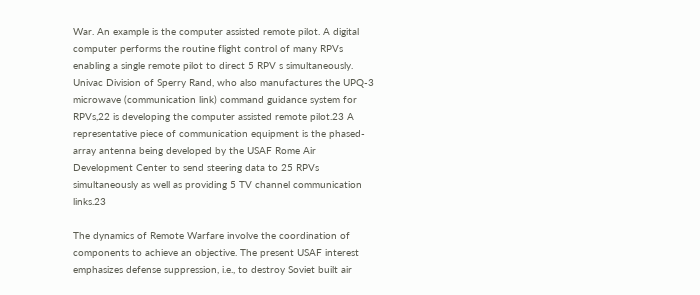War. An example is the computer assisted remote pilot. A digital computer performs the routine flight control of many RPVs enabling a single remote pilot to direct 5 RPV s simultaneously. Univac Division of Sperry Rand, who also manufactures the UPQ-3 microwave (communication link) command guidance system for RPVs,22 is developing the computer assisted remote pilot.23 A representative piece of communication equipment is the phased-array antenna being developed by the USAF Rome Air Development Center to send steering data to 25 RPVs simultaneously as well as providing 5 TV channel communication links.23

The dynamics of Remote Warfare involve the coordination of components to achieve an objective. The present USAF interest emphasizes defense suppression, i.e., to destroy Soviet built air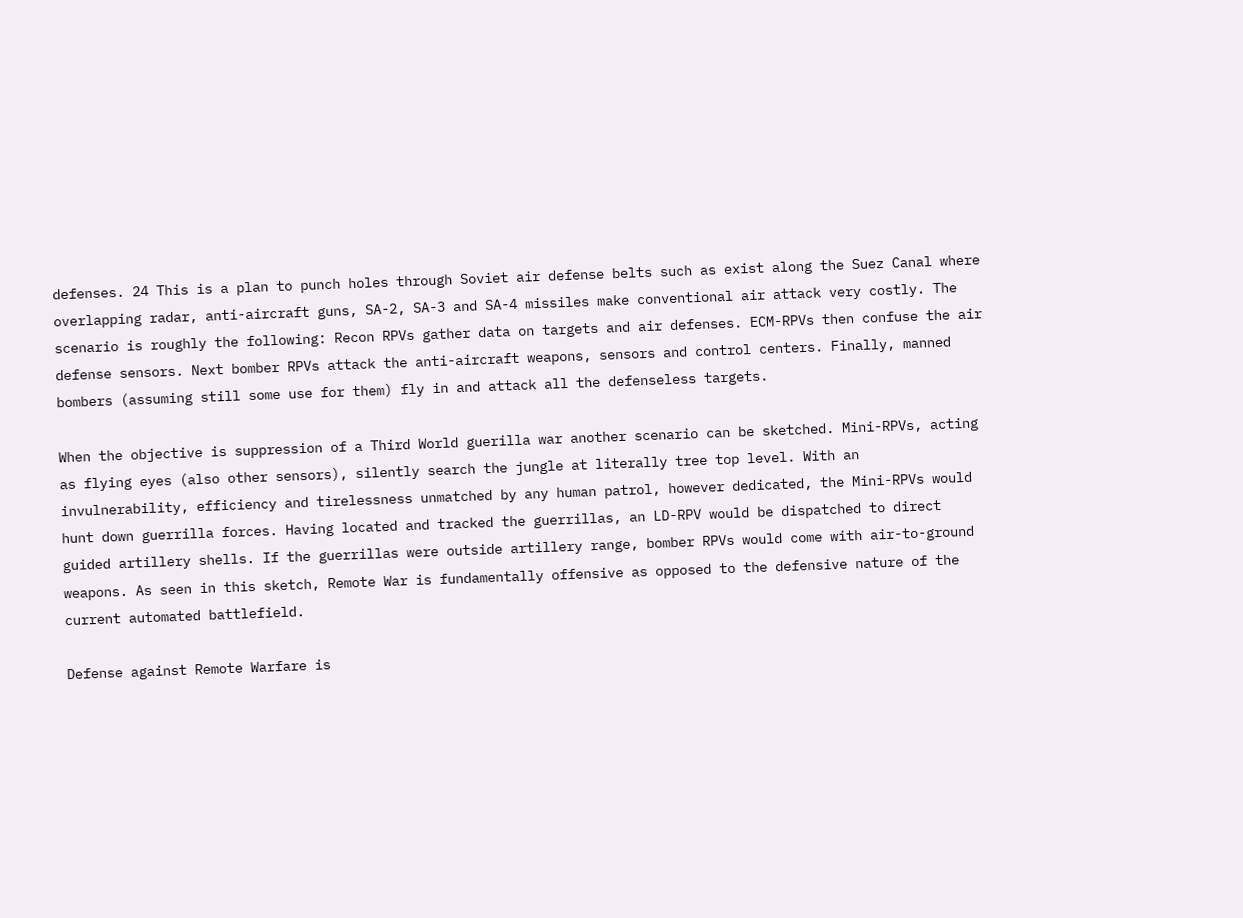defenses. 24 This is a plan to punch holes through Soviet air defense belts such as exist along the Suez Canal where overlapping radar, anti-aircraft guns, SA-2, SA-3 and SA-4 missiles make conventional air attack very costly. The scenario is roughly the following: Recon RPVs gather data on targets and air defenses. ECM-RPVs then confuse the air defense sensors. Next bomber RPVs attack the anti-aircraft weapons, sensors and control centers. Finally, manned bombers (assuming still some use for them) fly in and attack all the defenseless targets.

When the objective is suppression of a Third World guerilla war another scenario can be sketched. Mini-RPVs, acting as flying eyes (also other sensors), silently search the jungle at literally tree top level. With an invulnerability, efficiency and tirelessness unmatched by any human patrol, however dedicated, the Mini-RPVs would hunt down guerrilla forces. Having located and tracked the guerrillas, an LD-RPV would be dispatched to direct guided artillery shells. If the guerrillas were outside artillery range, bomber RPVs would come with air-to-ground weapons. As seen in this sketch, Remote War is fundamentally offensive as opposed to the defensive nature of the current automated battlefield.

Defense against Remote Warfare is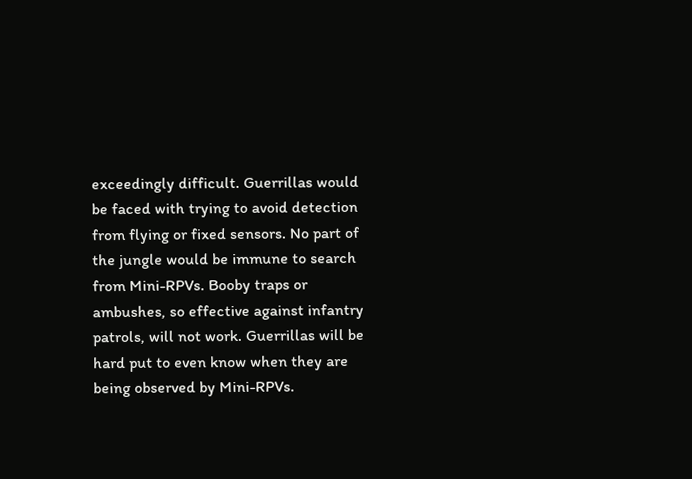exceedingly difficult. Guerrillas would be faced with trying to avoid detection from flying or fixed sensors. No part of the jungle would be immune to search from Mini-RPVs. Booby traps or ambushes, so effective against infantry patrols, will not work. Guerrillas will be hard put to even know when they are being observed by Mini-RPVs.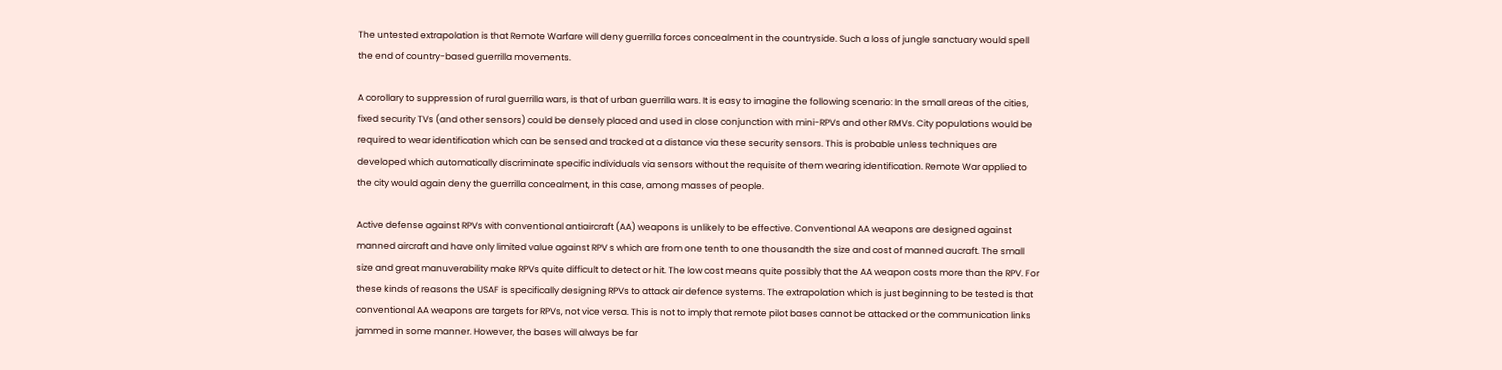The untested extrapolation is that Remote Warfare will deny guerrilla forces concealment in the countryside. Such a loss of jungle sanctuary would spell the end of country-based guerrilla movements.

A corollary to suppression of rural guerrilla wars, is that of urban guerrilla wars. It is easy to imagine the following scenario: In the small areas of the cities, fixed security TVs (and other sensors) could be densely placed and used in close conjunction with mini-RPVs and other RMVs. City populations would be required to wear identification which can be sensed and tracked at a distance via these security sensors. This is probable unless techniques are developed which automatically discriminate specific individuals via sensors without the requisite of them wearing identification. Remote War applied to the city would again deny the guerrilla concealment, in this case, among masses of people.

Active defense against RPVs with conventional antiaircraft (AA) weapons is unlikely to be effective. Conventional AA weapons are designed against manned aircraft and have only limited value against RPV s which are from one tenth to one thousandth the size and cost of manned aucraft. The small size and great manuverability make RPVs quite difficult to detect or hit. The low cost means quite possibly that the AA weapon costs more than the RPV. For these kinds of reasons the USAF is specifically designing RPVs to attack air defence systems. The extrapolation which is just beginning to be tested is that conventional AA weapons are targets for RPVs, not vice versa. This is not to imply that remote pilot bases cannot be attacked or the communication links jammed in some manner. However, the bases will always be far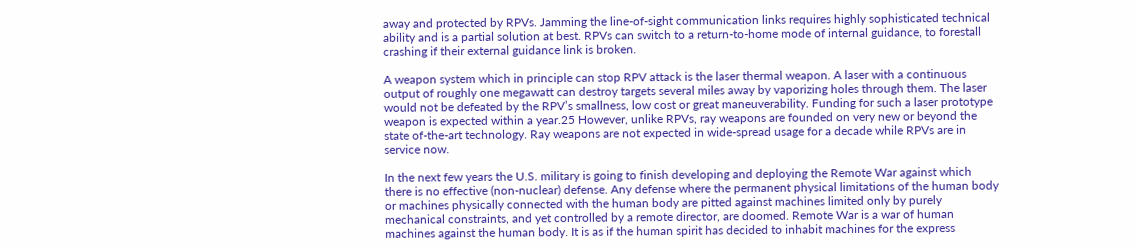away and protected by RPVs. Jamming the line-of-sight communication links requires highly sophisticated technical ability and is a partial solution at best. RPVs can switch to a return-to-home mode of internal guidance, to forestall crashing if their external guidance link is broken.

A weapon system which in principle can stop RPV attack is the laser thermal weapon. A laser with a continuous output of roughly one megawatt can destroy targets several miles away by vaporizing holes through them. The laser would not be defeated by the RPV’s smallness, low cost or great maneuverability. Funding for such a laser prototype weapon is expected within a year.25 However, unlike RPVs, ray weapons are founded on very new or beyond the state of-the-art technology. Ray weapons are not expected in wide-spread usage for a decade while RPVs are in service now.

In the next few years the U.S. military is going to finish developing and deploying the Remote War against which there is no effective (non-nuclear) defense. Any defense where the permanent physical limitations of the human body or machines physically connected with the human body are pitted against machines limited only by purely mechanical constraints, and yet controlled by a remote director, are doomed. Remote War is a war of human machines against the human body. It is as if the human spirit has decided to inhabit machines for the express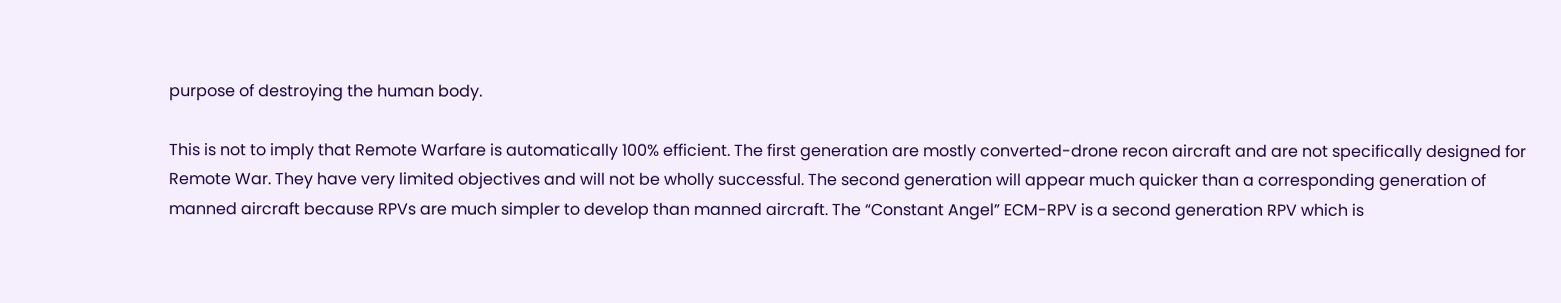purpose of destroying the human body.

This is not to imply that Remote Warfare is automatically 100% efficient. The first generation are mostly converted-drone recon aircraft and are not specifically designed for Remote War. They have very limited objectives and will not be wholly successful. The second generation will appear much quicker than a corresponding generation of manned aircraft because RPVs are much simpler to develop than manned aircraft. The “Constant Angel” ECM-RPV is a second generation RPV which is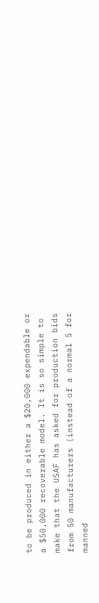to be produced in either a $20,000 expendable or a $50,000 recoverable model. It is so simple to make that the USAF has asked for production bids from 50 manufacturers (instead of a normal 5 for manned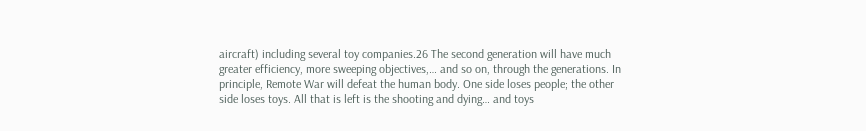aircraft) including several toy companies.26 The second generation will have much greater efficiency, more sweeping objectives,… and so on, through the generations. In principle, Remote War will defeat the human body. One side loses people; the other side loses toys. All that is left is the shooting and dying… and toys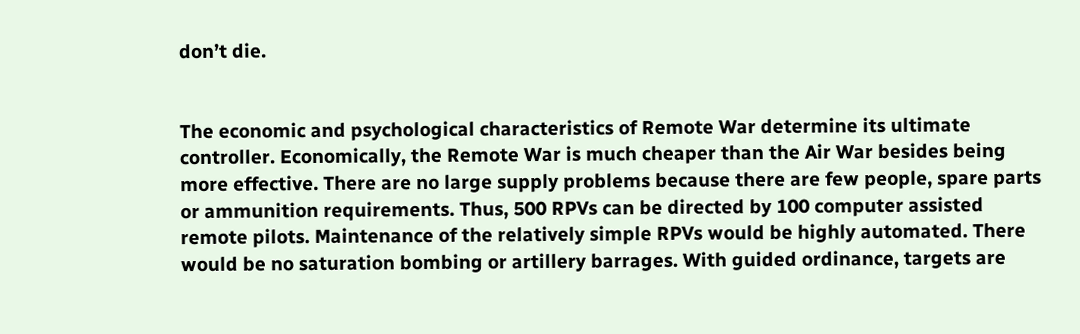don’t die.


The economic and psychological characteristics of Remote War determine its ultimate controller. Economically, the Remote War is much cheaper than the Air War besides being more effective. There are no large supply problems because there are few people, spare parts or ammunition requirements. Thus, 500 RPVs can be directed by 100 computer assisted remote pilots. Maintenance of the relatively simple RPVs would be highly automated. There would be no saturation bombing or artillery barrages. With guided ordinance, targets are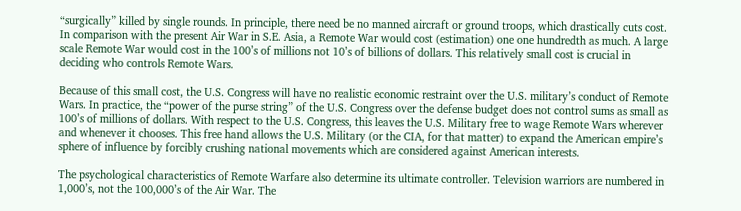“surgically” killed by single rounds. In principle, there need be no manned aircraft or ground troops, which drastically cuts cost. In comparison with the present Air War in S.E. Asia, a Remote War would cost (estimation) one one hundredth as much. A large scale Remote War would cost in the 100’s of millions not 10’s of billions of dollars. This relatively small cost is crucial in deciding who controls Remote Wars.

Because of this small cost, the U.S. Congress will have no realistic economic restraint over the U.S. military’s conduct of Remote Wars. In practice, the “power of the purse string” of the U.S. Congress over the defense budget does not control sums as small as 100’s of millions of dollars. With respect to the U.S. Congress, this leaves the U.S. Military free to wage Remote Wars wherever and whenever it chooses. This free hand allows the U.S. Military (or the CIA, for that matter) to expand the American empire’s sphere of influence by forcibly crushing national movements which are considered against American interests.

The psychological characteristics of Remote Warfare also determine its ultimate controller. Television warriors are numbered in 1,000’s, not the 100,000’s of the Air War. The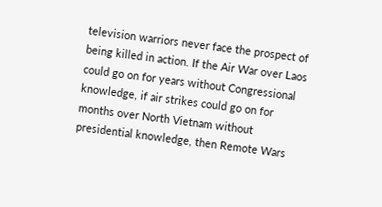television warriors never face the prospect of being killed in action. If the Air War over Laos could go on for years without Congressional knowledge, if air strikes could go on for months over North Vietnam without presidential knowledge, then Remote Wars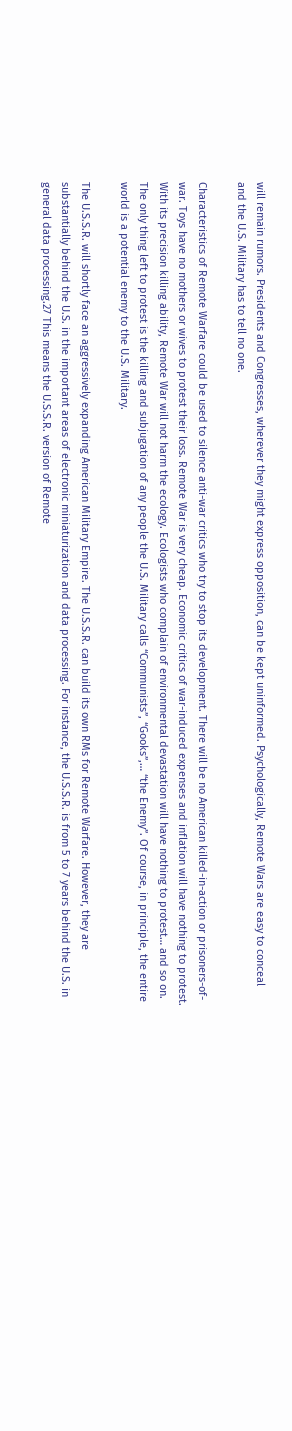will remain rumors. Presidents and Congresses, wherever they might express opposition, can be kept uninformed. Psychologically, Remote Wars are easy to conceal and the U.S. Military has to tell no one.

Characteristics of Remote Warfare could be used to silence anti-war critics who try to stop its development. There will be no American killed-in-action or prisoners-of-war. Toys have no mothers or wives to protest their loss. Remote War is very cheap. Economic critics of war-induced expenses and inflation will have nothing to protest. With its precision killing ability, Remote War will not harm the ecology. Ecologists who complain of environmental devastation will have nothing to protest… and so on. The only thing left to protest is the killing and subjugation of any people the U.S. Military calls “Communists”, “Gooks”,… “the Enemy”. Of course, in principle, the entire world is a potential enemy to the U.S. Military.

The U.S.S.R. will shortly face an aggressively expanding American Military Empire. The U.S.S.R. can build its own RMs for Remote Warfare. However, they are substantially behind the U.S. in the important areas of electronic miniaturization and data processing. For instance, the U.S.S.R. is from 5 to 7 years behind the U.S. in general data processing.27 This means the U.S.S.R. version of Remote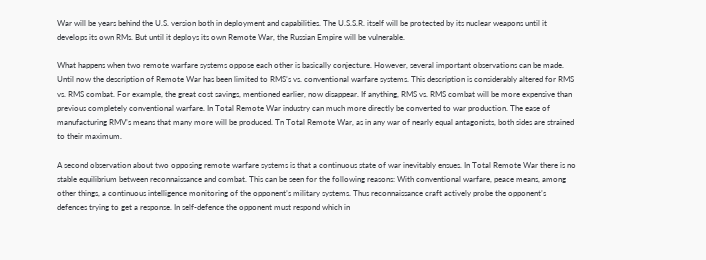War will be years behind the U.S. version both in deployment and capabilities. The U.S.S.R. itself will be protected by its nuclear weapons until it develops its own RMs. But until it deploys its own Remote War, the Russian Empire will be vulnerable.

What happens when two remote warfare systems oppose each other is basically conjecture. However, several important observations can be made. Until now the description of Remote War has been limited to RMS’s vs. conventional warfare systems. This description is considerably altered for RMS vs. RMS combat. For example, the great cost savings, mentioned earlier, now disappear. If anything, RMS vs. RMS combat will be more expensive than previous completely conventional warfare. In Total Remote War industry can much more directly be converted to war production. The ease of manufacturing RMV’s means that many more will be produced. Tn Total Remote War, as in any war of nearly equal antagonists, both sides are strained to their maximum.

A second observation about two opposing remote warfare systems is that a continuous state of war inevitably ensues. In Total Remote War there is no stable equilibrium between reconnaissance and combat. This can be seen for the following reasons: With conventional warfare, peace means, among other things, a continuous intelligence monitoring of the opponent’s military systems. Thus reconnaissance craft actively probe the opponent’s defences trying to get a response. In self-defence the opponent must respond which in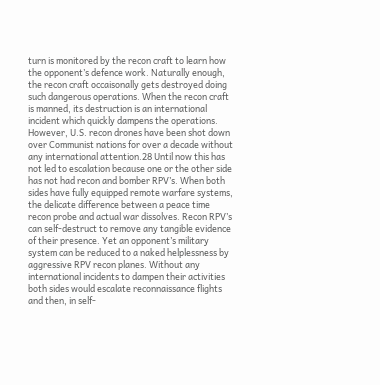turn is monitored by the recon craft to learn how the opponent’s defence work. Naturally enough, the recon craft occaisonally gets destroyed doing such dangerous operations. When the recon craft is manned, its destruction is an international incident which quickly dampens the operations. However, U.S. recon drones have been shot down over Communist nations for over a decade without any international attention.28 Until now this has not led to escalation because one or the other side has not had recon and bomber RPV’s. When both sides have fully equipped remote warfare systems, the delicate difference between a peace time recon probe and actual war dissolves. Recon RPV’s can self-destruct to remove any tangible evidence of their presence. Yet an opponent’s military system can be reduced to a naked helplessness by aggressive RPV recon planes. Without any international incidents to dampen their activities both sides would escalate reconnaissance flights and then, in self-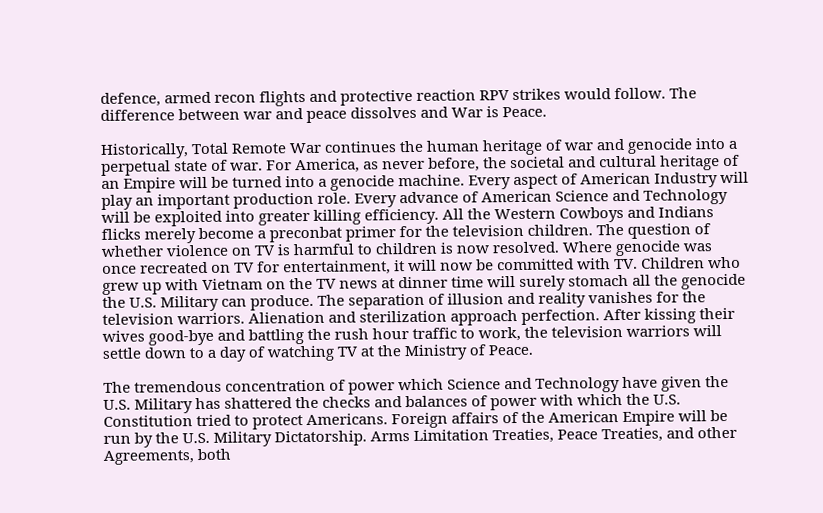defence, armed recon flights and protective reaction RPV strikes would follow. The difference between war and peace dissolves and War is Peace.

Historically, Total Remote War continues the human heritage of war and genocide into a perpetual state of war. For America, as never before, the societal and cultural heritage of an Empire will be turned into a genocide machine. Every aspect of American Industry will play an important production role. Every advance of American Science and Technology will be exploited into greater killing efficiency. All the Western Cowboys and Indians flicks merely become a preconbat primer for the television children. The question of whether violence on TV is harmful to children is now resolved. Where genocide was once recreated on TV for entertainment, it will now be committed with TV. Children who grew up with Vietnam on the TV news at dinner time will surely stomach all the genocide the U.S. Military can produce. The separation of illusion and reality vanishes for the television warriors. Alienation and sterilization approach perfection. After kissing their wives good-bye and battling the rush hour traffic to work, the television warriors will settle down to a day of watching TV at the Ministry of Peace.

The tremendous concentration of power which Science and Technology have given the U.S. Military has shattered the checks and balances of power with which the U.S. Constitution tried to protect Americans. Foreign affairs of the American Empire will be run by the U.S. Military Dictatorship. Arms Limitation Treaties, Peace Treaties, and other Agreements, both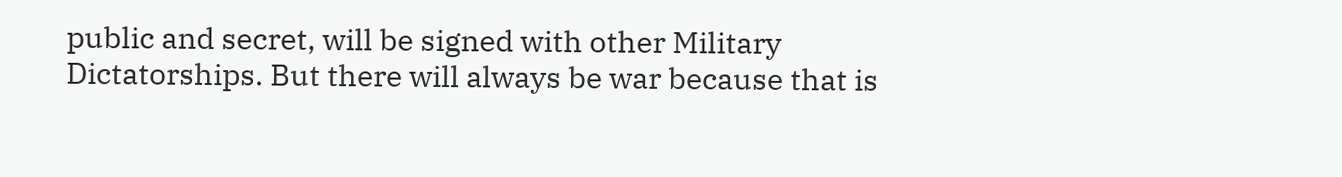public and secret, will be signed with other Military Dictatorships. But there will always be war because that is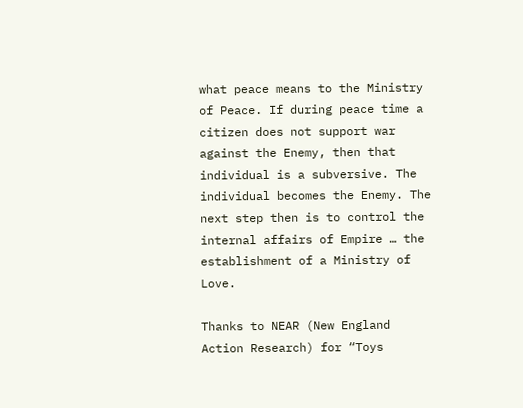what peace means to the Ministry of Peace. If during peace time a citizen does not support war against the Enemy, then that individual is a subversive. The individual becomes the Enemy. The next step then is to control the internal affairs of Empire … the establishment of a Ministry of Love.

Thanks to NEAR (New England Action Research) for “Toys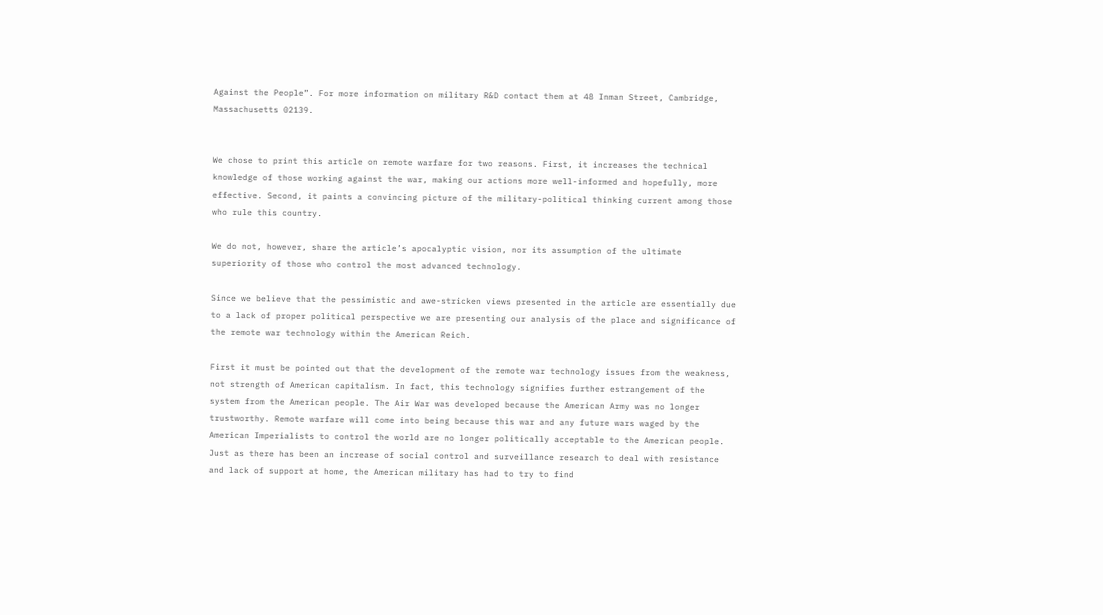Against the People”. For more information on military R&D contact them at 48 Inman Street, Cambridge, Massachusetts 02139.


We chose to print this article on remote warfare for two reasons. First, it increases the technical knowledge of those working against the war, making our actions more well-informed and hopefully, more effective. Second, it paints a convincing picture of the military-political thinking current among those who rule this country.

We do not, however, share the article’s apocalyptic vision, nor its assumption of the ultimate superiority of those who control the most advanced technology.

Since we believe that the pessimistic and awe-stricken views presented in the article are essentially due to a lack of proper political perspective we are presenting our analysis of the place and significance of the remote war technology within the American Reich.

First it must be pointed out that the development of the remote war technology issues from the weakness, not strength of American capitalism. In fact, this technology signifies further estrangement of the system from the American people. The Air War was developed because the American Army was no longer trustworthy. Remote warfare will come into being because this war and any future wars waged by the American Imperialists to control the world are no longer politically acceptable to the American people. Just as there has been an increase of social control and surveillance research to deal with resistance and lack of support at home, the American military has had to try to find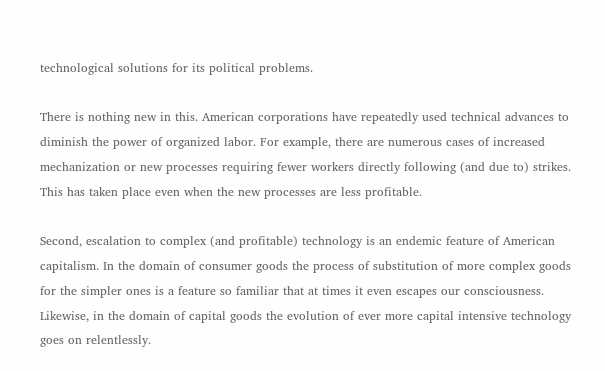technological solutions for its political problems.

There is nothing new in this. American corporations have repeatedly used technical advances to diminish the power of organized labor. For example, there are numerous cases of increased mechanization or new processes requiring fewer workers directly following (and due to) strikes. This has taken place even when the new processes are less profitable.

Second, escalation to complex (and profitable) technology is an endemic feature of American capitalism. In the domain of consumer goods the process of substitution of more complex goods for the simpler ones is a feature so familiar that at times it even escapes our consciousness. Likewise, in the domain of capital goods the evolution of ever more capital intensive technology goes on relentlessly.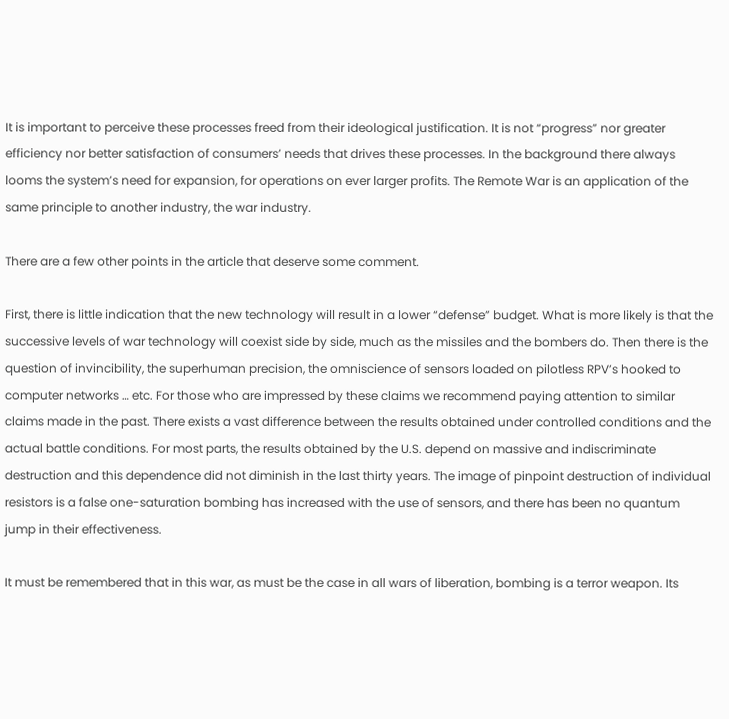It is important to perceive these processes freed from their ideological justification. It is not “progress” nor greater efficiency nor better satisfaction of consumers’ needs that drives these processes. In the background there always looms the system’s need for expansion, for operations on ever larger profits. The Remote War is an application of the same principle to another industry, the war industry.

There are a few other points in the article that deserve some comment.

First, there is little indication that the new technology will result in a lower “defense” budget. What is more likely is that the successive levels of war technology will coexist side by side, much as the missiles and the bombers do. Then there is the question of invincibility, the superhuman precision, the omniscience of sensors loaded on pilotless RPV’s hooked to computer networks … etc. For those who are impressed by these claims we recommend paying attention to similar claims made in the past. There exists a vast difference between the results obtained under controlled conditions and the actual battle conditions. For most parts, the results obtained by the U.S. depend on massive and indiscriminate destruction and this dependence did not diminish in the last thirty years. The image of pinpoint destruction of individual resistors is a false one-saturation bombing has increased with the use of sensors, and there has been no quantum jump in their effectiveness.

It must be remembered that in this war, as must be the case in all wars of liberation, bombing is a terror weapon. Its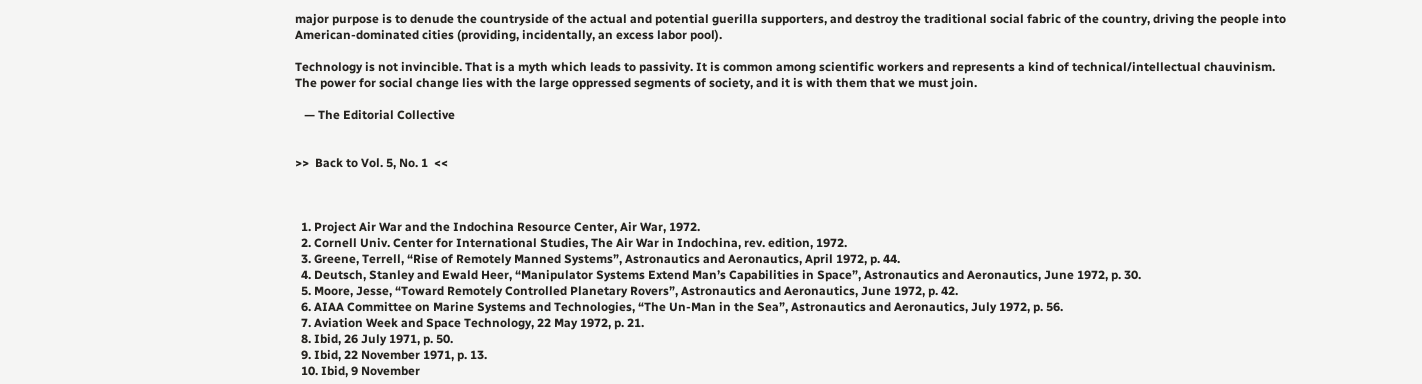major purpose is to denude the countryside of the actual and potential guerilla supporters, and destroy the traditional social fabric of the country, driving the people into American-dominated cities (providing, incidentally, an excess labor pool).

Technology is not invincible. That is a myth which leads to passivity. It is common among scientific workers and represents a kind of technical/intellectual chauvinism. The power for social change lies with the large oppressed segments of society, and it is with them that we must join.

   — The Editorial Collective


>>  Back to Vol. 5, No. 1  <<



  1. Project Air War and the Indochina Resource Center, Air War, 1972.
  2. Cornell Univ. Center for International Studies, The Air War in Indochina, rev. edition, 1972.
  3. Greene, Terrell, “Rise of Remotely Manned Systems”, Astronautics and Aeronautics, April 1972, p. 44.
  4. Deutsch, Stanley and Ewald Heer, “Manipulator Systems Extend Man’s Capabilities in Space”, Astronautics and Aeronautics, June 1972, p. 30.
  5. Moore, Jesse, “Toward Remotely Controlled Planetary Rovers”, Astronautics and Aeronautics, June 1972, p. 42.
  6. AIAA Committee on Marine Systems and Technologies, “The Un-Man in the Sea”, Astronautics and Aeronautics, July 1972, p. 56.
  7. Aviation Week and Space Technology, 22 May 1972, p. 21.
  8. Ibid, 26 July 1971, p. 50.
  9. Ibid, 22 November 1971, p. 13.
  10. Ibid, 9 November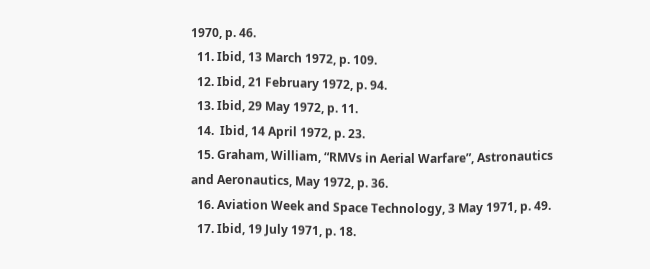1970, p. 46.
  11. Ibid, 13 March 1972, p. 109.
  12. Ibid, 21 February 1972, p. 94.
  13. Ibid, 29 May 1972, p. 11.
  14.  Ibid, 14 April 1972, p. 23.
  15. Graham, William, “RMVs in Aerial Warfare”, Astronautics and Aeronautics, May 1972, p. 36.
  16. Aviation Week and Space Technology, 3 May 1971, p. 49.
  17. Ibid, 19 July 1971, p. 18.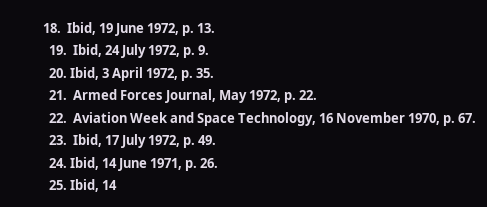18.  Ibid, 19 June 1972, p. 13.
  19.  Ibid, 24 July 1972, p. 9.
  20. Ibid, 3 April 1972, p. 35.
  21.  Armed Forces Journal, May 1972, p. 22.
  22.  Aviation Week and Space Technology, 16 November 1970, p. 67.
  23.  Ibid, 17 July 1972, p. 49.
  24. Ibid, 14 June 1971, p. 26.
  25. Ibid, 14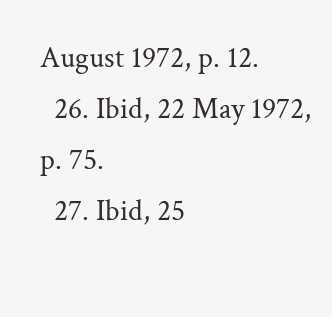August 1972, p. 12.
  26. Ibid, 22 May 1972, p. 75.
  27. Ibid, 25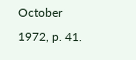October 1972, p. 41.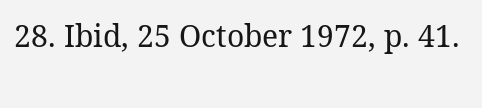28. Ibid, 25 October 1972, p. 41.